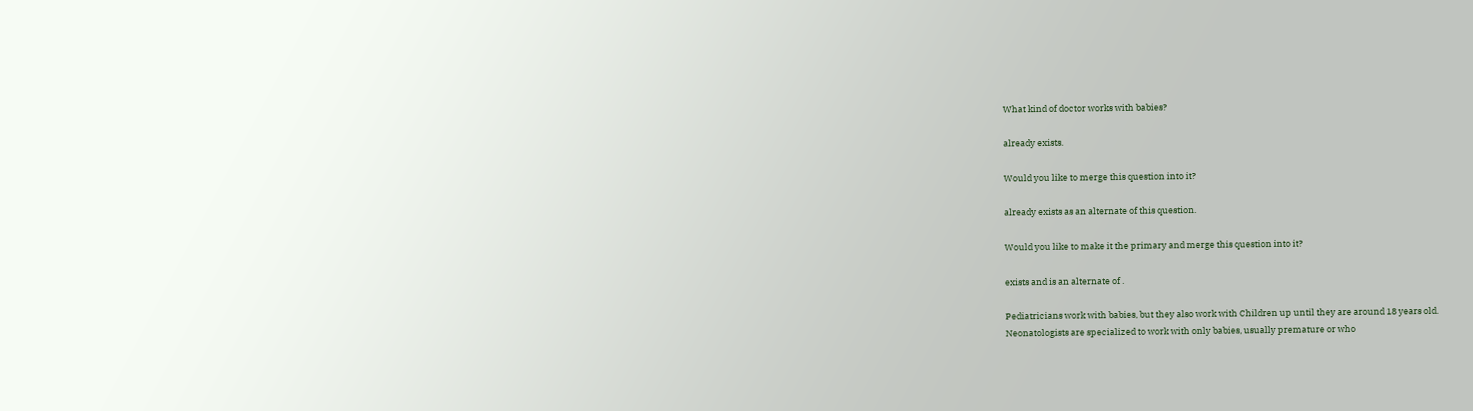What kind of doctor works with babies?

already exists.

Would you like to merge this question into it?

already exists as an alternate of this question.

Would you like to make it the primary and merge this question into it?

exists and is an alternate of .

Pediatricians work with babies, but they also work with Children up until they are around 18 years old.
Neonatologists are specialized to work with only babies, usually premature or who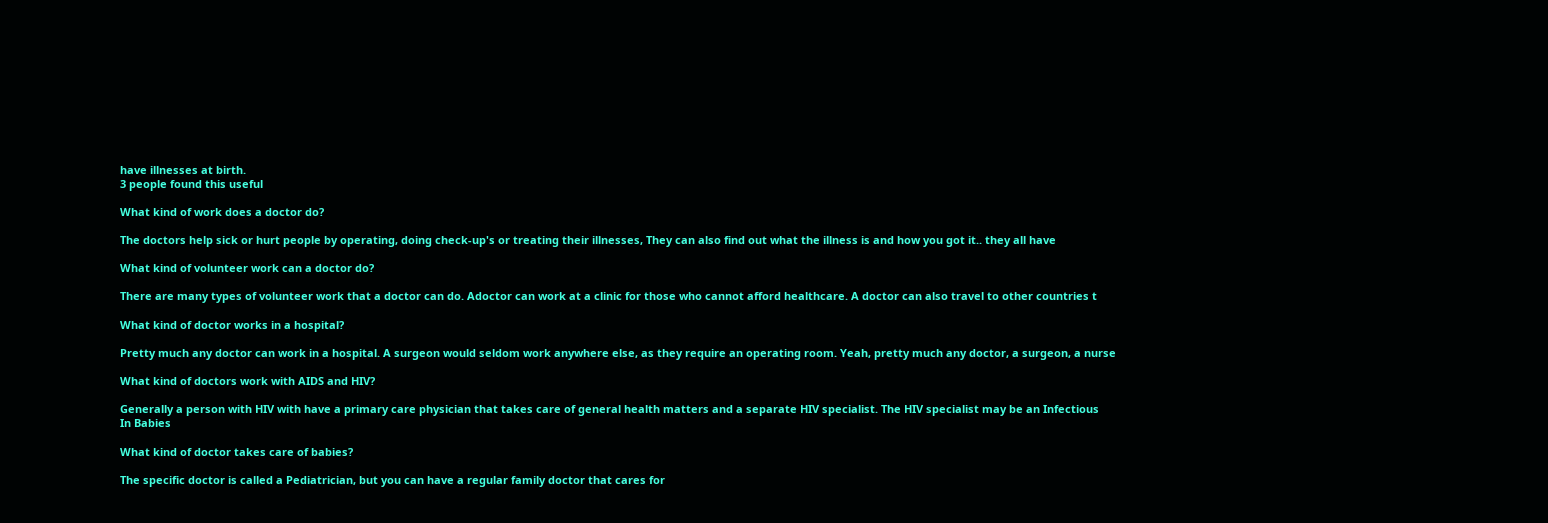have illnesses at birth.
3 people found this useful

What kind of work does a doctor do?

The doctors help sick or hurt people by operating, doing check-up's or treating their illnesses, They can also find out what the illness is and how you got it.. they all have

What kind of volunteer work can a doctor do?

There are many types of volunteer work that a doctor can do. Adoctor can work at a clinic for those who cannot afford healthcare. A doctor can also travel to other countries t

What kind of doctor works in a hospital?

Pretty much any doctor can work in a hospital. A surgeon would seldom work anywhere else, as they require an operating room. Yeah, pretty much any doctor, a surgeon, a nurse

What kind of doctors work with AIDS and HIV?

Generally a person with HIV with have a primary care physician that takes care of general health matters and a separate HIV specialist. The HIV specialist may be an Infectious
In Babies

What kind of doctor takes care of babies?

The specific doctor is called a Pediatrician, but you can have a regular family doctor that cares for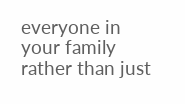everyone in your family rather than just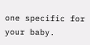one specific for your baby.